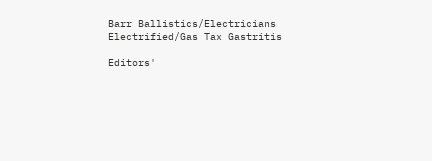Barr Ballistics/Electricians Electrified/Gas Tax Gastritis

Editors'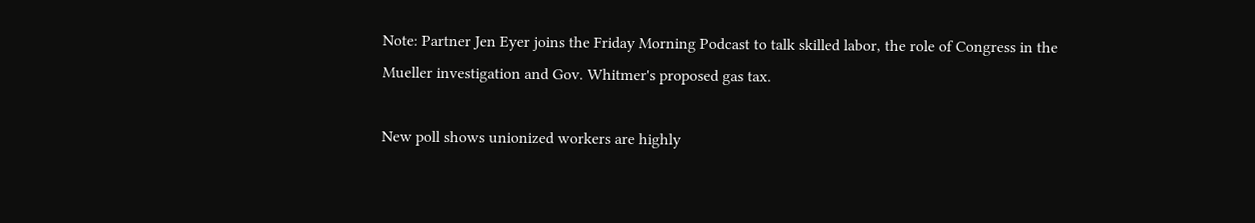Note: Partner Jen Eyer joins the Friday Morning Podcast to talk skilled labor, the role of Congress in the Mueller investigation and Gov. Whitmer's proposed gas tax.

New poll shows unionized workers are highly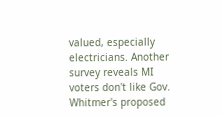valued, especially electricians. Another survey reveals MI voters don't like Gov. Whitmer's proposed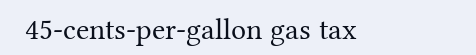45-cents-per-gallon gas tax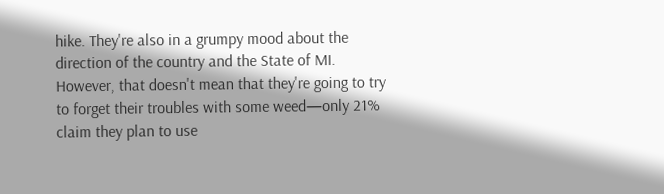hike. They're also in a grumpy mood about the direction of the country and the State of MI. However, that doesn't mean that they're going to try to forget their troubles with some weed—only 21% claim they plan to use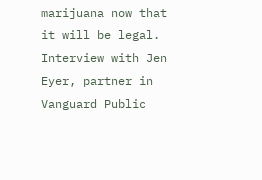marijuana now that it will be legal. Interview with Jen Eyer, partner in Vanguard Public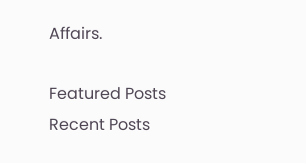Affairs.

Featured Posts
Recent Posts